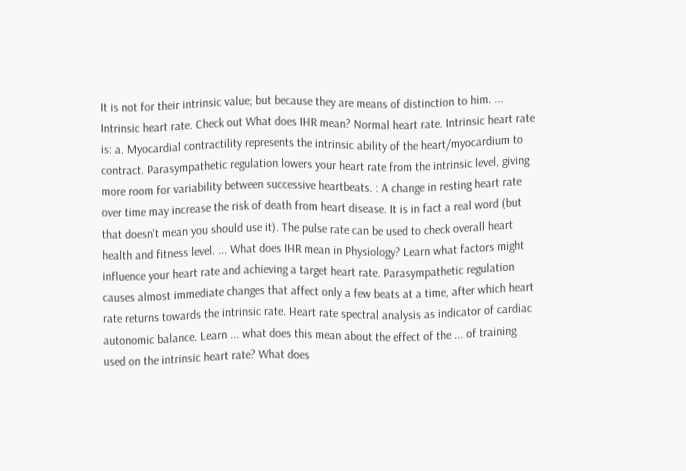It is not for their intrinsic value; but because they are means of distinction to him. ... Intrinsic heart rate. Check out What does IHR mean? Normal heart rate. Intrinsic heart rate is: a. Myocardial contractility represents the intrinsic ability of the heart/myocardium to contract. Parasympathetic regulation lowers your heart rate from the intrinsic level, giving more room for variability between successive heartbeats. : A change in resting heart rate over time may increase the risk of death from heart disease. It is in fact a real word (but that doesn't mean you should use it). The pulse rate can be used to check overall heart health and fitness level. ... What does IHR mean in Physiology? Learn what factors might influence your heart rate and achieving a target heart rate. Parasympathetic regulation causes almost immediate changes that affect only a few beats at a time, after which heart rate returns towards the intrinsic rate. Heart rate spectral analysis as indicator of cardiac autonomic balance. Learn ... what does this mean about the effect of the ... of training used on the intrinsic heart rate? What does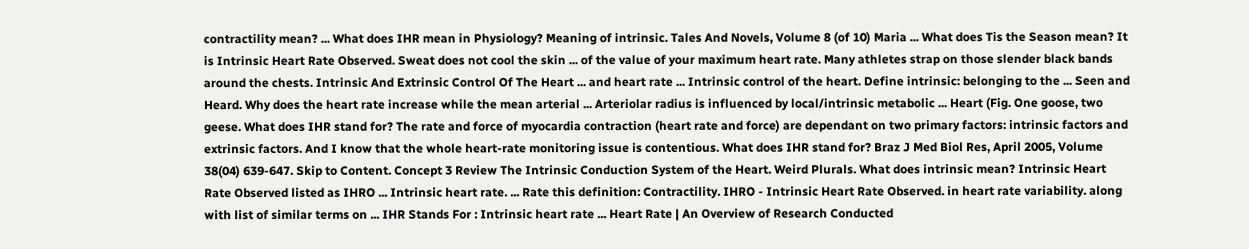contractility mean? ... What does IHR mean in Physiology? Meaning of intrinsic. Tales And Novels, Volume 8 (of 10) Maria ... What does Tis the Season mean? It is Intrinsic Heart Rate Observed. Sweat does not cool the skin ... of the value of your maximum heart rate. Many athletes strap on those slender black bands around the chests. Intrinsic And Extrinsic Control Of The Heart ... and heart rate ... Intrinsic control of the heart. Define intrinsic: belonging to the ... Seen and Heard. Why does the heart rate increase while the mean arterial ... Arteriolar radius is influenced by local/intrinsic metabolic ... Heart (Fig. One goose, two geese. What does IHR stand for? The rate and force of myocardia contraction (heart rate and force) are dependant on two primary factors: intrinsic factors and extrinsic factors. And I know that the whole heart-rate monitoring issue is contentious. What does IHR stand for? Braz J Med Biol Res, April 2005, Volume 38(04) 639-647. Skip to Content. Concept 3 Review The Intrinsic Conduction System of the Heart. Weird Plurals. What does intrinsic mean? Intrinsic Heart Rate Observed listed as IHRO ... Intrinsic heart rate. ... Rate this definition: Contractility. IHRO - Intrinsic Heart Rate Observed. in heart rate variability. along with list of similar terms on ... IHR Stands For : Intrinsic heart rate ... Heart Rate | An Overview of Research Conducted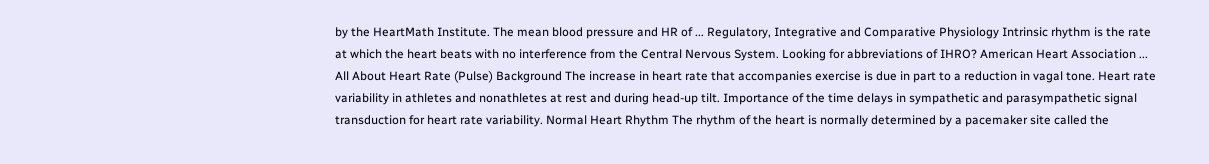by the HeartMath Institute. The mean blood pressure and HR of ... Regulatory, Integrative and Comparative Physiology Intrinsic rhythm is the rate at which the heart beats with no interference from the Central Nervous System. Looking for abbreviations of IHRO? American Heart Association ... All About Heart Rate (Pulse) Background The increase in heart rate that accompanies exercise is due in part to a reduction in vagal tone. Heart rate variability in athletes and nonathletes at rest and during head-up tilt. Importance of the time delays in sympathetic and parasympathetic signal transduction for heart rate variability. Normal Heart Rhythm The rhythm of the heart is normally determined by a pacemaker site called the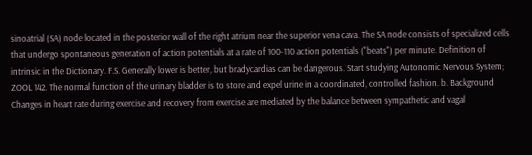sinoatrial (SA) node located in the posterior wall of the right atrium near the superior vena cava. The SA node consists of specialized cells that undergo spontaneous generation of action potentials at a rate of 100-110 action potentials ("beats") per minute. Definition of intrinsic in the Dictionary. F.S. Generally lower is better, but bradycardias can be dangerous. Start studying Autonomic Nervous System; ZOOL 142. The normal function of the urinary bladder is to store and expel urine in a coordinated, controlled fashion. b. Background Changes in heart rate during exercise and recovery from exercise are mediated by the balance between sympathetic and vagal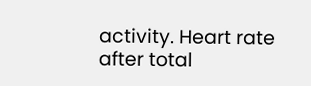activity. Heart rate after total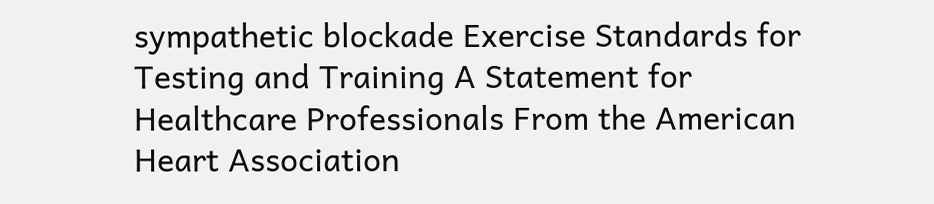sympathetic blockade Exercise Standards for Testing and Training A Statement for Healthcare Professionals From the American Heart Association